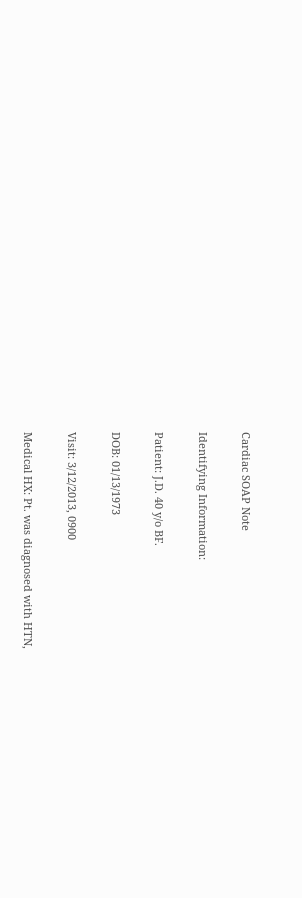Cardiac SOAP Note

Identifying Information:

Patient: J.D. 40 y/o BF.

DOB: 01/13/1973

Visit: 3/12/2013, 0900

Medical HX: Pt. was diagnosed with HTN,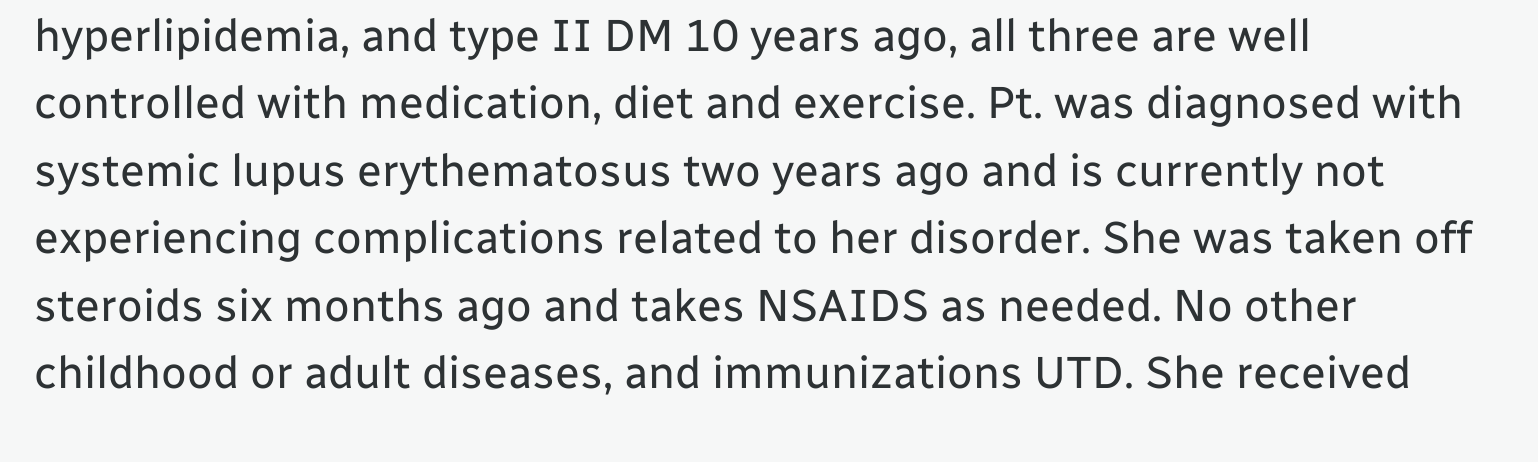hyperlipidemia, and type II DM 10 years ago, all three are well controlled with medication, diet and exercise. Pt. was diagnosed with systemic lupus erythematosus two years ago and is currently not experiencing complications related to her disorder. She was taken off steroids six months ago and takes NSAIDS as needed. No other childhood or adult diseases, and immunizations UTD. She received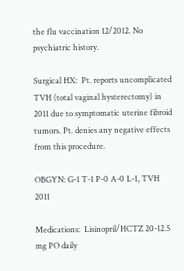the flu vaccination 12/2012. No psychiatric history.

Surgical HX:  Pt. reports uncomplicated TVH (total vaginal hysterectomy) in 2011 due to symptomatic uterine fibroid tumors. Pt. denies any negative effects from this procedure.

OBGYN: G-1 T-1 P-0 A-0 L-1, TVH 2011

Medications:  Lisinopril/HCTZ 20-12.5 mg PO daily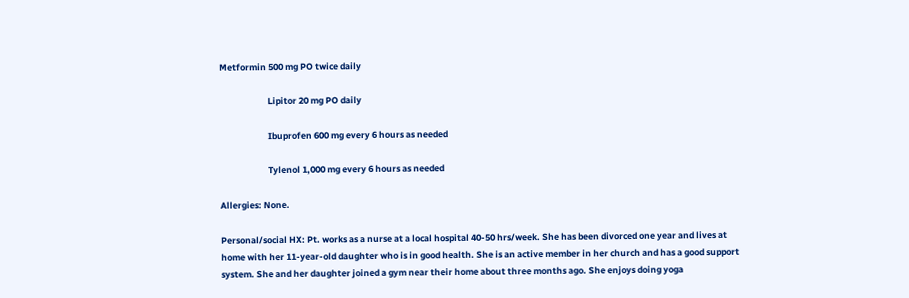Metformin 500 mg PO twice daily

                        Lipitor 20 mg PO daily

                        Ibuprofen 600 mg every 6 hours as needed

                        Tylenol 1,000 mg every 6 hours as needed

Allergies: None.

Personal/social HX: Pt. works as a nurse at a local hospital 40-50 hrs/week. She has been divorced one year and lives at home with her 11-year-old daughter who is in good health. She is an active member in her church and has a good support system. She and her daughter joined a gym near their home about three months ago. She enjoys doing yoga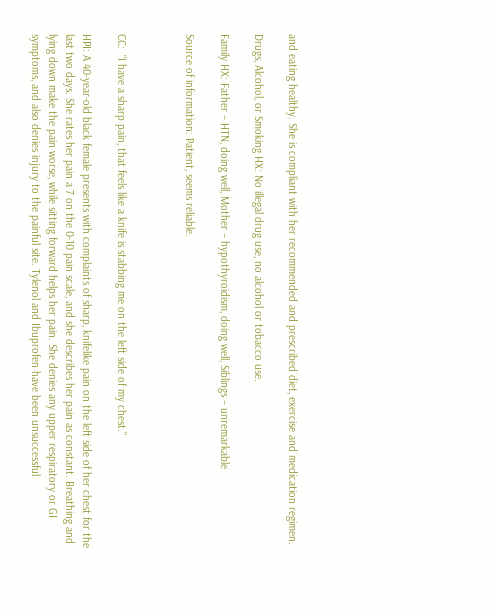and eating healthy. She is compliant with her recommended and prescribed diet, exercise and medication regimen.

Drugs, Alcohol, or Smoking HX: No illegal drug use, no alcohol or tobacco use.

Family HX: Father – HTN, doing well, Mother – hypothyroidism, doing well, Siblings – unremarkable

Source of information: Patient, seems reliable.



CC:  “I have a sharp pain, that feels like a knife is stabbing me on the left side of my chest.”

HPI: A 40-year-old black female presents with complaints of sharp, knifelike pain on the left side of her chest for the last two days. She rates her pain a 7 on the 0-10 pain scale, and she describes her pain as constant. Breathing and lying down make the pain worse, while sitting forward helps her pain. She denies any upper respiratory or GI symptoms, and also denies injury to the painful site. Tylenol and Ibuprofen have been unsuccessful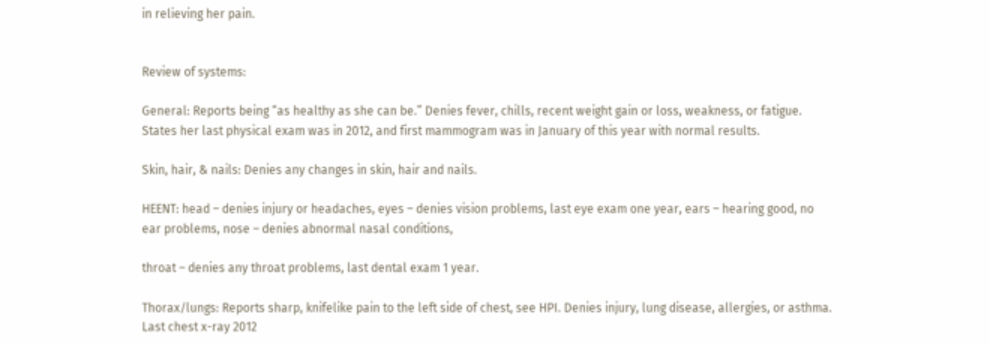in relieving her pain.


Review of systems:

General: Reports being “as healthy as she can be.” Denies fever, chills, recent weight gain or loss, weakness, or fatigue.  States her last physical exam was in 2012, and first mammogram was in January of this year with normal results.

Skin, hair, & nails: Denies any changes in skin, hair and nails.

HEENT: head – denies injury or headaches, eyes – denies vision problems, last eye exam one year, ears – hearing good, no ear problems, nose – denies abnormal nasal conditions,

throat – denies any throat problems, last dental exam 1 year.

Thorax/lungs: Reports sharp, knifelike pain to the left side of chest, see HPI. Denies injury, lung disease, allergies, or asthma. Last chest x-ray 2012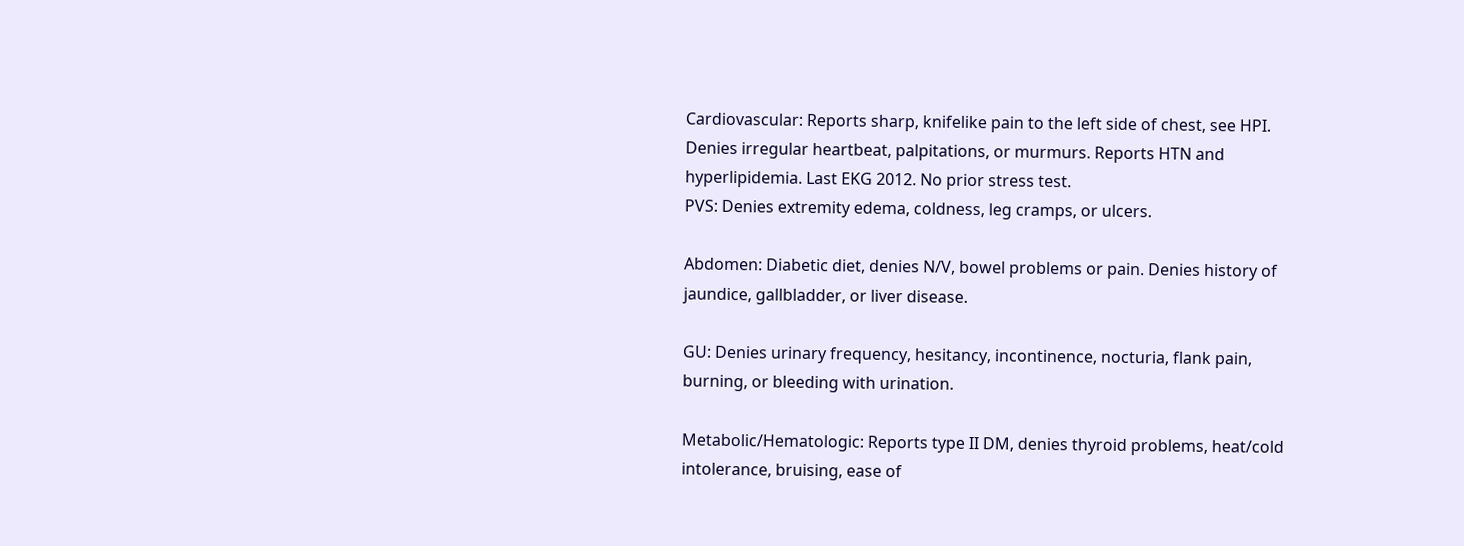Cardiovascular: Reports sharp, knifelike pain to the left side of chest, see HPI. Denies irregular heartbeat, palpitations, or murmurs. Reports HTN and hyperlipidemia. Last EKG 2012. No prior stress test.
PVS: Denies extremity edema, coldness, leg cramps, or ulcers.

Abdomen: Diabetic diet, denies N/V, bowel problems or pain. Denies history of jaundice, gallbladder, or liver disease.

GU: Denies urinary frequency, hesitancy, incontinence, nocturia, flank pain, burning, or bleeding with urination.

Metabolic/Hematologic: Reports type II DM, denies thyroid problems, heat/cold intolerance, bruising, ease of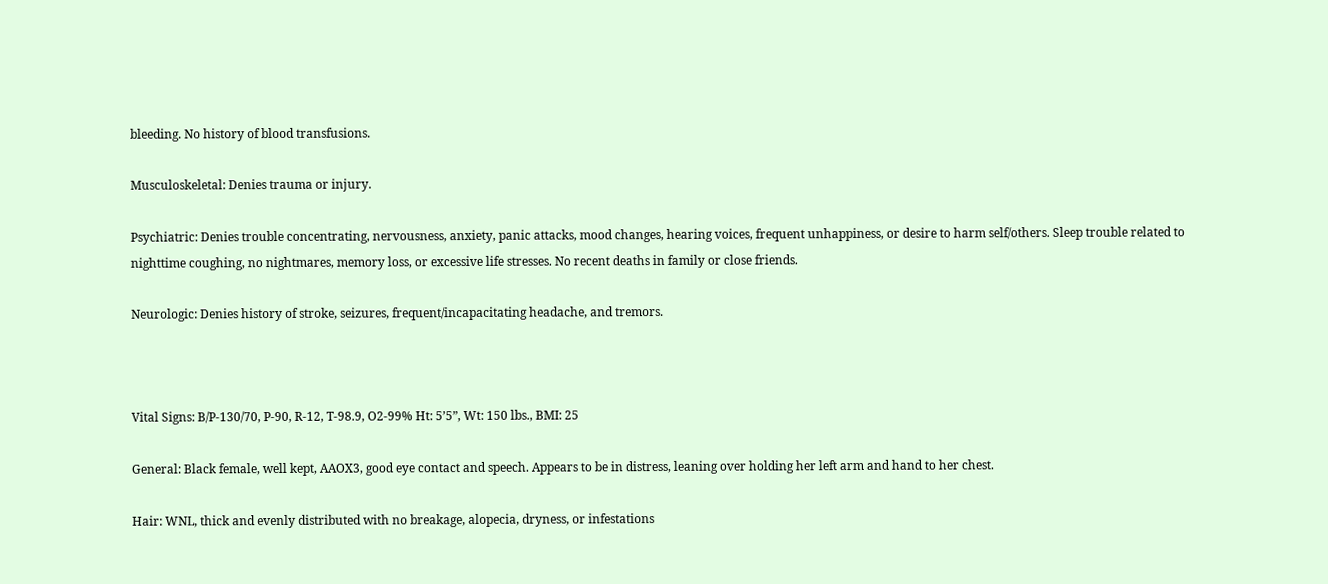bleeding. No history of blood transfusions.

Musculoskeletal: Denies trauma or injury.

Psychiatric: Denies trouble concentrating, nervousness, anxiety, panic attacks, mood changes, hearing voices, frequent unhappiness, or desire to harm self/others. Sleep trouble related to nighttime coughing, no nightmares, memory loss, or excessive life stresses. No recent deaths in family or close friends.

Neurologic: Denies history of stroke, seizures, frequent/incapacitating headache, and tremors.



Vital Signs: B/P-130/70, P-90, R-12, T-98.9, O2-99% Ht: 5’5”, Wt: 150 lbs., BMI: 25

General: Black female, well kept, AAOX3, good eye contact and speech. Appears to be in distress, leaning over holding her left arm and hand to her chest.

Hair: WNL, thick and evenly distributed with no breakage, alopecia, dryness, or infestations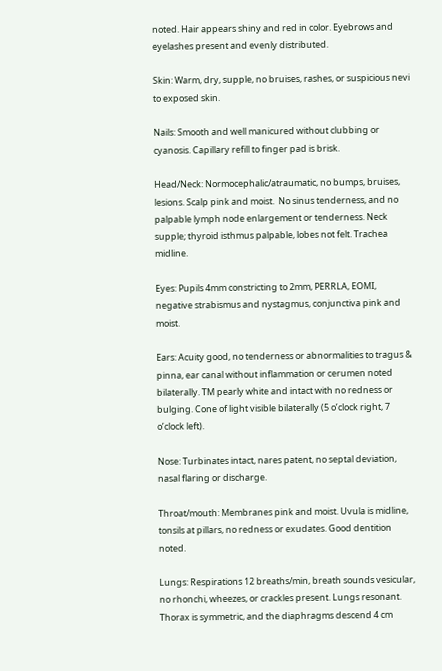noted. Hair appears shiny and red in color. Eyebrows and eyelashes present and evenly distributed.

Skin: Warm, dry, supple, no bruises, rashes, or suspicious nevi to exposed skin.

Nails: Smooth and well manicured without clubbing or cyanosis. Capillary refill to finger pad is brisk.

Head/Neck: Normocephalic/atraumatic, no bumps, bruises, lesions. Scalp pink and moist.  No sinus tenderness, and no palpable lymph node enlargement or tenderness. Neck supple; thyroid isthmus palpable, lobes not felt. Trachea midline.

Eyes: Pupils 4mm constricting to 2mm, PERRLA, EOMI, negative strabismus and nystagmus, conjunctiva pink and moist.

Ears: Acuity good, no tenderness or abnormalities to tragus & pinna, ear canal without inflammation or cerumen noted bilaterally. TM pearly white and intact with no redness or bulging. Cone of light visible bilaterally (5 o’clock right, 7 o’clock left).

Nose: Turbinates intact, nares patent, no septal deviation, nasal flaring or discharge.

Throat/mouth: Membranes pink and moist. Uvula is midline, tonsils at pillars, no redness or exudates. Good dentition noted.

Lungs: Respirations 12 breaths/min, breath sounds vesicular, no rhonchi, wheezes, or crackles present. Lungs resonant. Thorax is symmetric, and the diaphragms descend 4 cm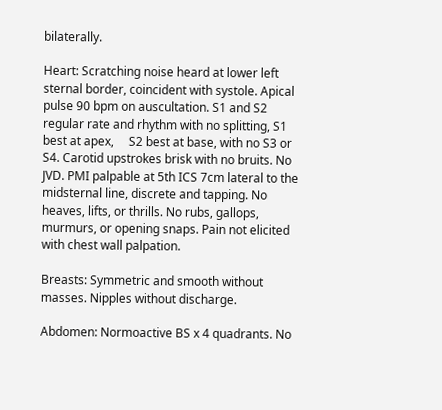bilaterally.

Heart: Scratching noise heard at lower left sternal border, coincident with systole. Apical pulse 90 bpm on auscultation. S1 and S2 regular rate and rhythm with no splitting, S1 best at apex,     S2 best at base, with no S3 or S4. Carotid upstrokes brisk with no bruits. No JVD. PMI palpable at 5th ICS 7cm lateral to the midsternal line, discrete and tapping. No heaves, lifts, or thrills. No rubs, gallops, murmurs, or opening snaps. Pain not elicited with chest wall palpation.

Breasts: Symmetric and smooth without masses. Nipples without discharge.

Abdomen: Normoactive BS x 4 quadrants. No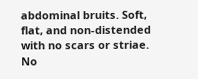abdominal bruits. Soft, flat, and non-distended with no scars or striae. No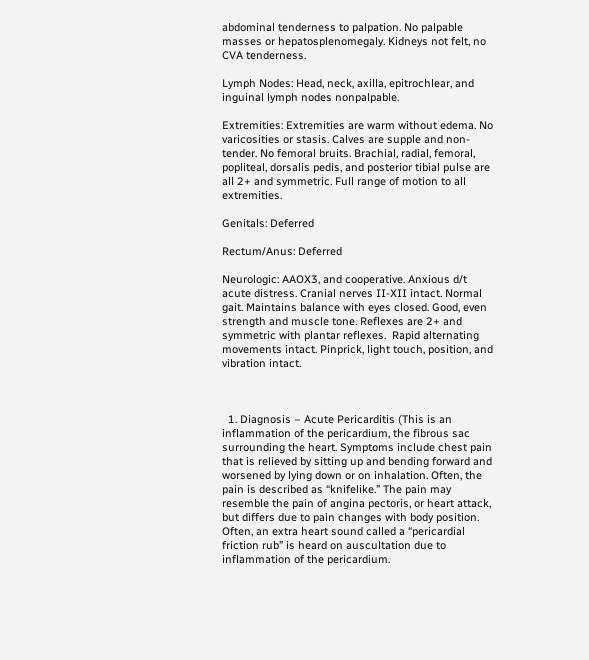abdominal tenderness to palpation. No palpable masses or hepatosplenomegaly. Kidneys not felt, no CVA tenderness.

Lymph Nodes: Head, neck, axilla, epitrochlear, and inguinal lymph nodes nonpalpable.

Extremities: Extremities are warm without edema. No varicosities or stasis. Calves are supple and non-tender. No femoral bruits. Brachial, radial, femoral, popliteal, dorsalis pedis, and posterior tibial pulse are all 2+ and symmetric. Full range of motion to all extremities.

Genitals: Deferred

Rectum/Anus: Deferred

Neurologic: AAOX3, and cooperative. Anxious d/t acute distress. Cranial nerves II-XII intact. Normal gait. Maintains balance with eyes closed. Good, even strength and muscle tone. Reflexes are 2+ and symmetric with plantar reflexes.  Rapid alternating movements intact. Pinprick, light touch, position, and vibration intact.



  1. Diagnosis – Acute Pericarditis (This is an inflammation of the pericardium, the fibrous sac surrounding the heart. Symptoms include chest pain that is relieved by sitting up and bending forward and worsened by lying down or on inhalation. Often, the pain is described as “knifelike.” The pain may resemble the pain of angina pectoris, or heart attack, but differs due to pain changes with body position. Often, an extra heart sound called a “pericardial friction rub” is heard on auscultation due to inflammation of the pericardium.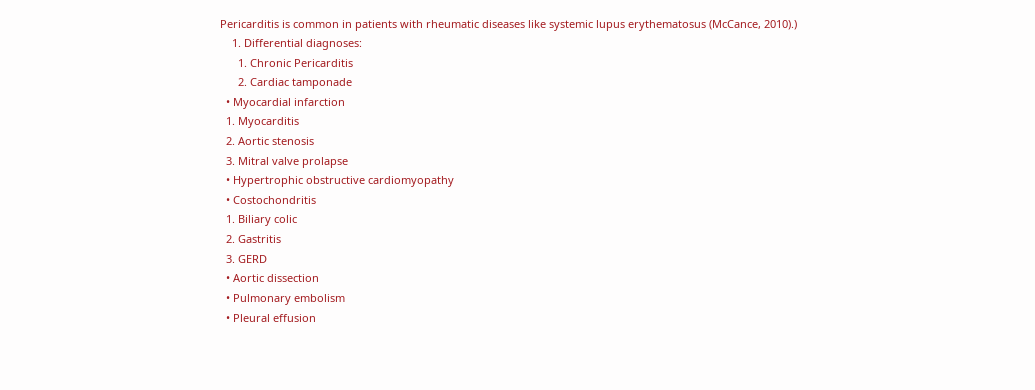Pericarditis is common in patients with rheumatic diseases like systemic lupus erythematosus (McCance, 2010).)
    1. Differential diagnoses:
      1. Chronic Pericarditis
      2. Cardiac tamponade
  • Myocardial infarction
  1. Myocarditis
  2. Aortic stenosis
  3. Mitral valve prolapse
  • Hypertrophic obstructive cardiomyopathy
  • Costochondritis
  1. Biliary colic
  2. Gastritis
  3. GERD
  • Aortic dissection
  • Pulmonary embolism
  • Pleural effusion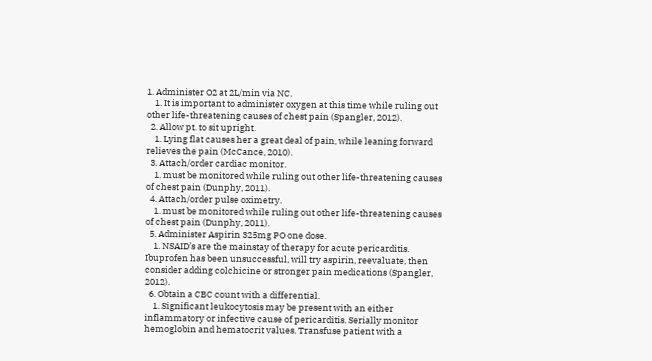1. Administer O2 at 2L/min via NC.
    1. It is important to administer oxygen at this time while ruling out other life-threatening causes of chest pain (Spangler, 2012).
  2. Allow pt. to sit upright.
    1. Lying flat causes her a great deal of pain, while leaning forward relieves the pain (McCance, 2010).
  3. Attach/order cardiac monitor.
    1. must be monitored while ruling out other life-threatening causes of chest pain (Dunphy, 2011).
  4. Attach/order pulse oximetry.
    1. must be monitored while ruling out other life-threatening causes of chest pain (Dunphy, 2011).
  5. Administer Aspirin 325mg PO one dose.
    1. NSAID’s are the mainstay of therapy for acute pericarditis. Ibuprofen has been unsuccessful, will try aspirin, reevaluate, then consider adding colchicine or stronger pain medications (Spangler, 2012).
  6. Obtain a CBC count with a differential.
    1. Significant leukocytosis may be present with an either inflammatory or infective cause of pericarditis. Serially monitor hemoglobin and hematocrit values. Transfuse patient with a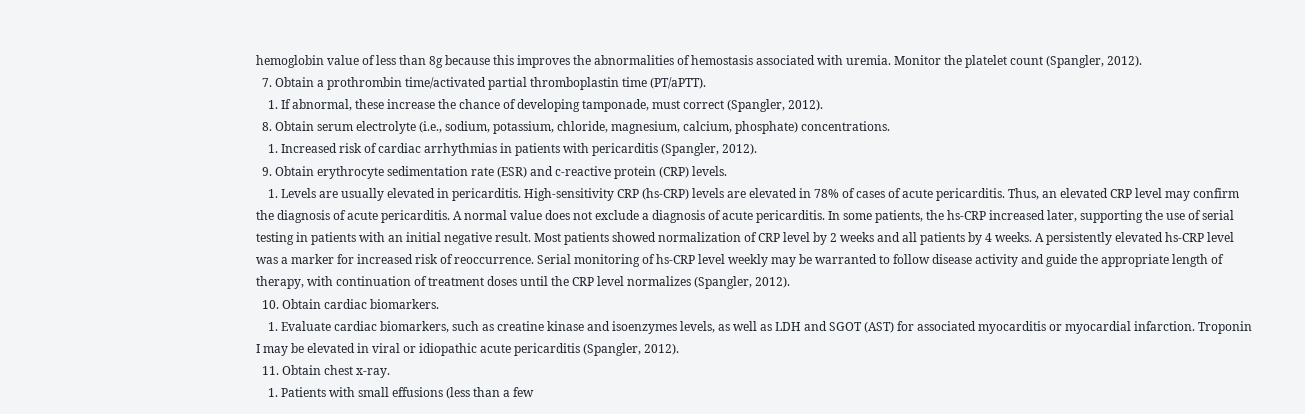hemoglobin value of less than 8g because this improves the abnormalities of hemostasis associated with uremia. Monitor the platelet count (Spangler, 2012).
  7. Obtain a prothrombin time/activated partial thromboplastin time (PT/aPTT).
    1. If abnormal, these increase the chance of developing tamponade, must correct (Spangler, 2012).
  8. Obtain serum electrolyte (i.e., sodium, potassium, chloride, magnesium, calcium, phosphate) concentrations.
    1. Increased risk of cardiac arrhythmias in patients with pericarditis (Spangler, 2012).
  9. Obtain erythrocyte sedimentation rate (ESR) and c-reactive protein (CRP) levels.
    1. Levels are usually elevated in pericarditis. High-sensitivity CRP (hs-CRP) levels are elevated in 78% of cases of acute pericarditis. Thus, an elevated CRP level may confirm the diagnosis of acute pericarditis. A normal value does not exclude a diagnosis of acute pericarditis. In some patients, the hs-CRP increased later, supporting the use of serial testing in patients with an initial negative result. Most patients showed normalization of CRP level by 2 weeks and all patients by 4 weeks. A persistently elevated hs-CRP level was a marker for increased risk of reoccurrence. Serial monitoring of hs-CRP level weekly may be warranted to follow disease activity and guide the appropriate length of therapy, with continuation of treatment doses until the CRP level normalizes (Spangler, 2012).
  10. Obtain cardiac biomarkers.
    1. Evaluate cardiac biomarkers, such as creatine kinase and isoenzymes levels, as well as LDH and SGOT (AST) for associated myocarditis or myocardial infarction. Troponin I may be elevated in viral or idiopathic acute pericarditis (Spangler, 2012).
  11. Obtain chest x-ray.
    1. Patients with small effusions (less than a few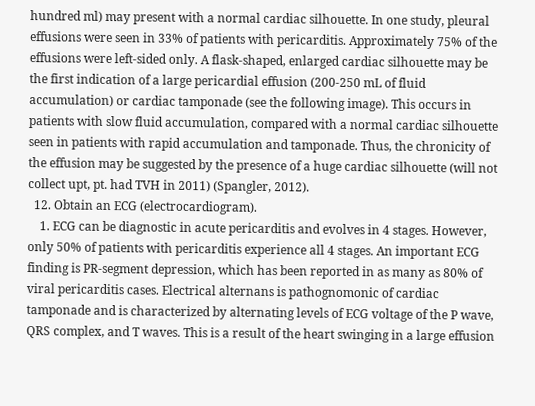hundred ml) may present with a normal cardiac silhouette. In one study, pleural effusions were seen in 33% of patients with pericarditis. Approximately 75% of the effusions were left-sided only. A flask-shaped, enlarged cardiac silhouette may be the first indication of a large pericardial effusion (200-250 mL of fluid accumulation) or cardiac tamponade (see the following image). This occurs in patients with slow fluid accumulation, compared with a normal cardiac silhouette seen in patients with rapid accumulation and tamponade. Thus, the chronicity of the effusion may be suggested by the presence of a huge cardiac silhouette (will not collect upt, pt. had TVH in 2011) (Spangler, 2012).
  12. Obtain an ECG (electrocardiogram).
    1. ECG can be diagnostic in acute pericarditis and evolves in 4 stages. However, only 50% of patients with pericarditis experience all 4 stages. An important ECG finding is PR-segment depression, which has been reported in as many as 80% of viral pericarditis cases. Electrical alternans is pathognomonic of cardiac tamponade and is characterized by alternating levels of ECG voltage of the P wave, QRS complex, and T waves. This is a result of the heart swinging in a large effusion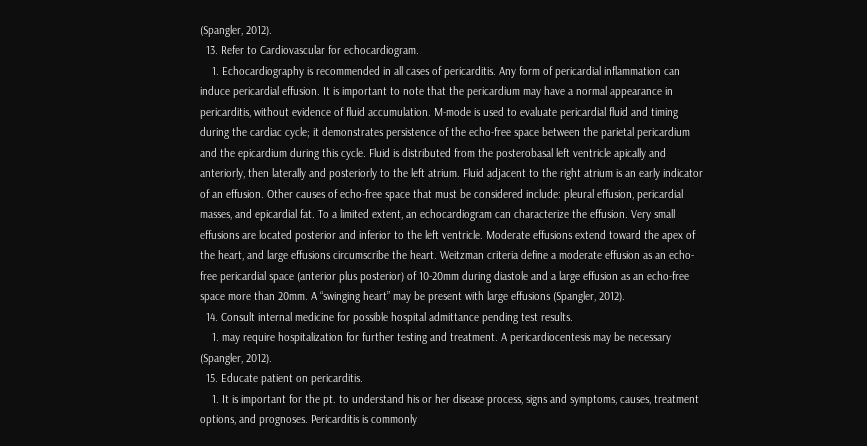(Spangler, 2012).
  13. Refer to Cardiovascular for echocardiogram.
    1. Echocardiography is recommended in all cases of pericarditis. Any form of pericardial inflammation can induce pericardial effusion. It is important to note that the pericardium may have a normal appearance in pericarditis, without evidence of fluid accumulation. M-mode is used to evaluate pericardial fluid and timing during the cardiac cycle; it demonstrates persistence of the echo-free space between the parietal pericardium and the epicardium during this cycle. Fluid is distributed from the posterobasal left ventricle apically and anteriorly, then laterally and posteriorly to the left atrium. Fluid adjacent to the right atrium is an early indicator of an effusion. Other causes of echo-free space that must be considered include: pleural effusion, pericardial masses, and epicardial fat. To a limited extent, an echocardiogram can characterize the effusion. Very small effusions are located posterior and inferior to the left ventricle. Moderate effusions extend toward the apex of the heart, and large effusions circumscribe the heart. Weitzman criteria define a moderate effusion as an echo-free pericardial space (anterior plus posterior) of 10-20mm during diastole and a large effusion as an echo-free space more than 20mm. A “swinging heart” may be present with large effusions (Spangler, 2012).
  14. Consult internal medicine for possible hospital admittance pending test results.
    1. may require hospitalization for further testing and treatment. A pericardiocentesis may be necessary (Spangler, 2012).
  15. Educate patient on pericarditis.
    1. It is important for the pt. to understand his or her disease process, signs and symptoms, causes, treatment options, and prognoses. Pericarditis is commonly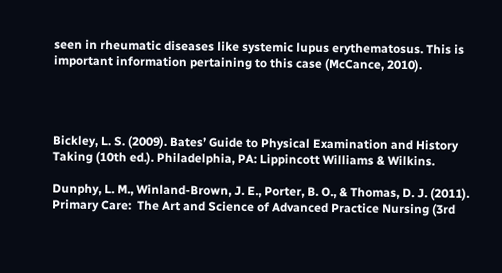seen in rheumatic diseases like systemic lupus erythematosus. This is important information pertaining to this case (McCance, 2010).




Bickley, L. S. (2009). Bates’ Guide to Physical Examination and History Taking (10th ed.). Philadelphia, PA: Lippincott Williams & Wilkins.

Dunphy, L. M., Winland-Brown, J. E., Porter, B. O., & Thomas, D. J. (2011). Primary Care:  The Art and Science of Advanced Practice Nursing (3rd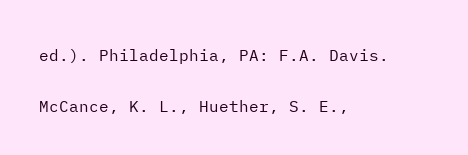ed.). Philadelphia, PA: F.A. Davis.

McCance, K. L., Huether, S. E.,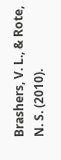Brashers, V. L., & Rote, N. S. (2010).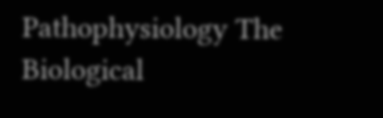Pathophysiology The Biological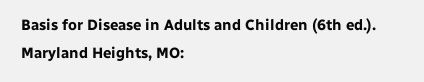Basis for Disease in Adults and Children (6th ed.). Maryland Heights, MO: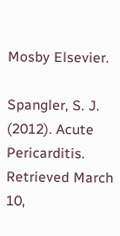Mosby Elsevier.

Spangler, S. J. (2012). Acute Pericarditis. Retrieved March 10,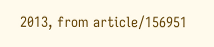2013, from article/156951